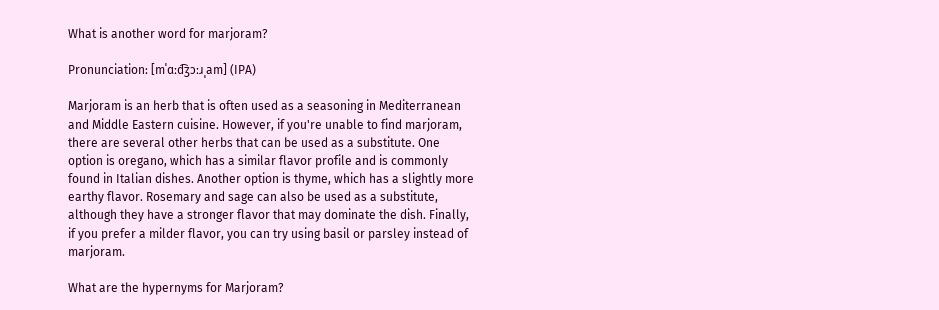What is another word for marjoram?

Pronunciation: [mˈɑːd͡ʒɔːɹˌam] (IPA)

Marjoram is an herb that is often used as a seasoning in Mediterranean and Middle Eastern cuisine. However, if you're unable to find marjoram, there are several other herbs that can be used as a substitute. One option is oregano, which has a similar flavor profile and is commonly found in Italian dishes. Another option is thyme, which has a slightly more earthy flavor. Rosemary and sage can also be used as a substitute, although they have a stronger flavor that may dominate the dish. Finally, if you prefer a milder flavor, you can try using basil or parsley instead of marjoram.

What are the hypernyms for Marjoram?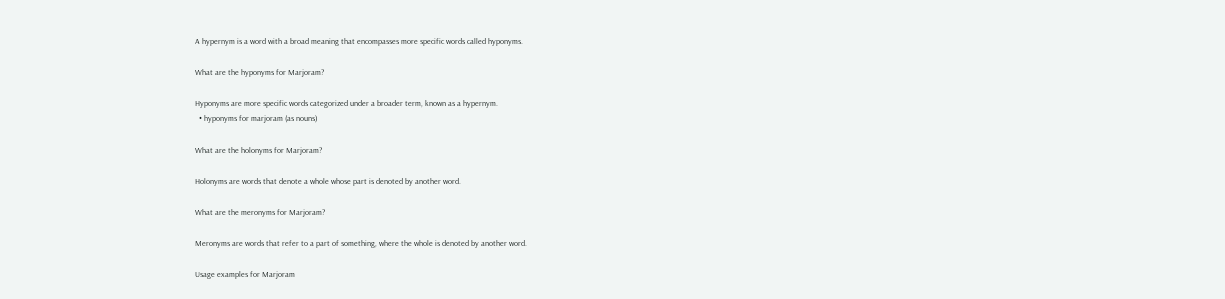A hypernym is a word with a broad meaning that encompasses more specific words called hyponyms.

What are the hyponyms for Marjoram?

Hyponyms are more specific words categorized under a broader term, known as a hypernym.
  • hyponyms for marjoram (as nouns)

What are the holonyms for Marjoram?

Holonyms are words that denote a whole whose part is denoted by another word.

What are the meronyms for Marjoram?

Meronyms are words that refer to a part of something, where the whole is denoted by another word.

Usage examples for Marjoram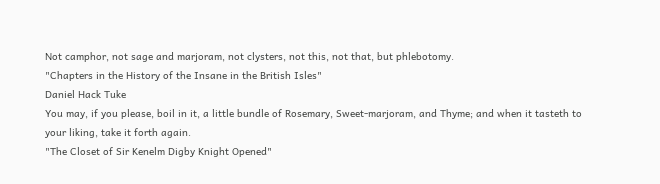Not camphor, not sage and marjoram, not clysters, not this, not that, but phlebotomy.
"Chapters in the History of the Insane in the British Isles"
Daniel Hack Tuke
You may, if you please, boil in it, a little bundle of Rosemary, Sweet-marjoram, and Thyme; and when it tasteth to your liking, take it forth again.
"The Closet of Sir Kenelm Digby Knight Opened"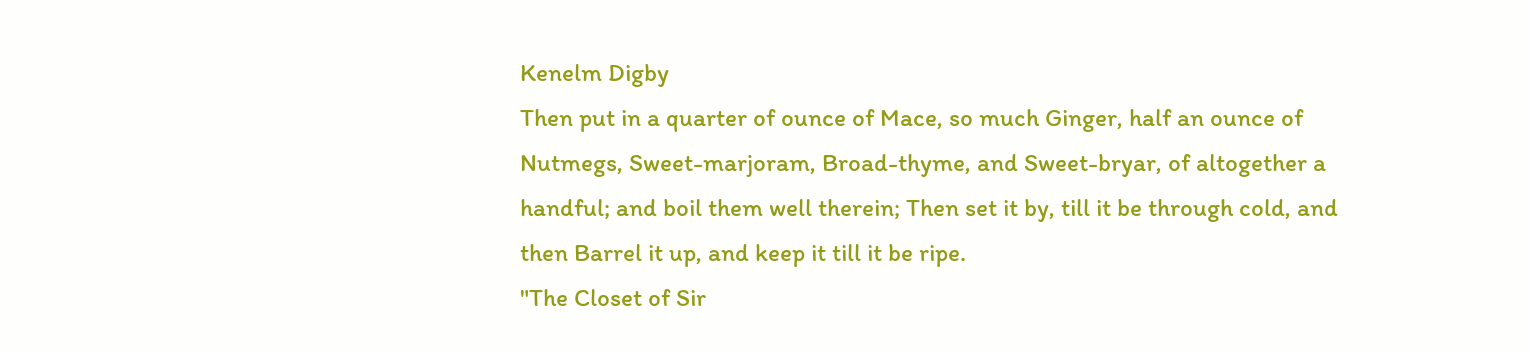Kenelm Digby
Then put in a quarter of ounce of Mace, so much Ginger, half an ounce of Nutmegs, Sweet-marjoram, Broad-thyme, and Sweet-bryar, of altogether a handful; and boil them well therein; Then set it by, till it be through cold, and then Barrel it up, and keep it till it be ripe.
"The Closet of Sir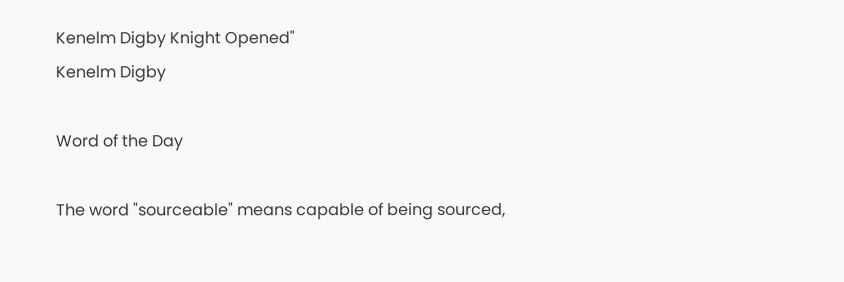Kenelm Digby Knight Opened"
Kenelm Digby

Word of the Day

The word "sourceable" means capable of being sourced,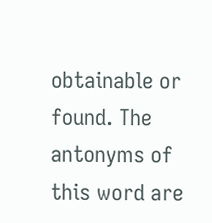obtainable or found. The antonyms of this word are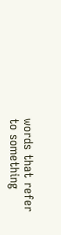words that refer to something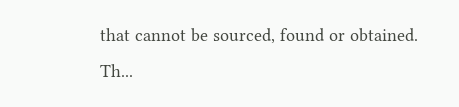that cannot be sourced, found or obtained. Th...